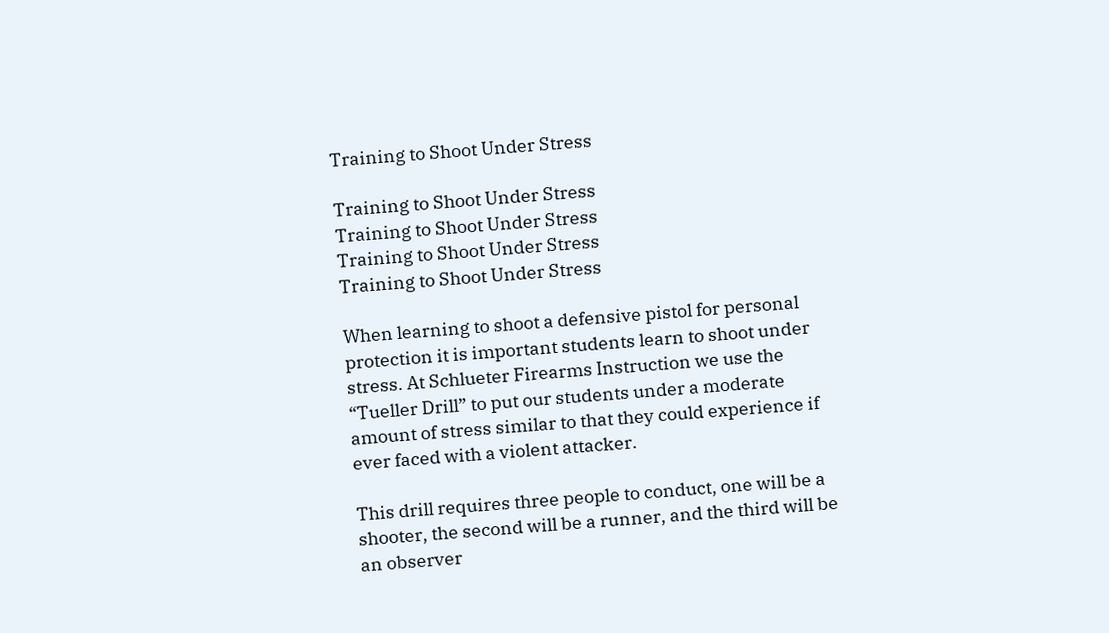Training to Shoot Under Stress

Training to Shoot Under Stress
Training to Shoot Under Stress
Training to Shoot Under Stress
Training to Shoot Under Stress

When learning to shoot a defensive pistol for personal protection it is important students learn to shoot under stress. At Schlueter Firearms Instruction we use the “Tueller Drill” to put our students under a moderate amount of stress similar to that they could experience if ever faced with a violent attacker.

This drill requires three people to conduct, one will be a shooter, the second will be a runner, and the third will be an observer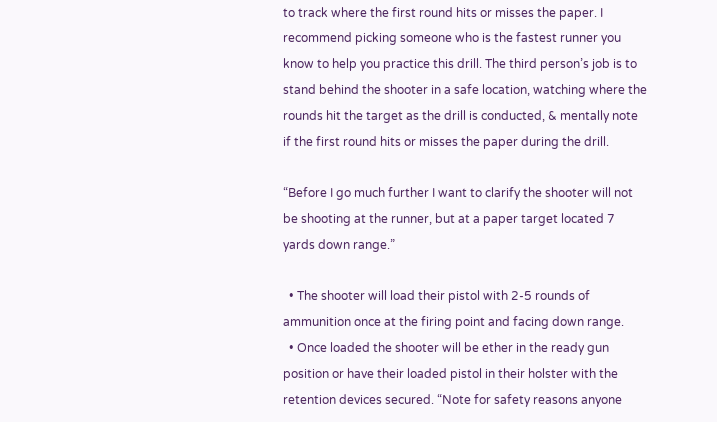to track where the first round hits or misses the paper. I recommend picking someone who is the fastest runner you know to help you practice this drill. The third person’s job is to stand behind the shooter in a safe location, watching where the rounds hit the target as the drill is conducted, & mentally note if the first round hits or misses the paper during the drill.

“Before I go much further I want to clarify the shooter will not be shooting at the runner, but at a paper target located 7 yards down range.”

  • The shooter will load their pistol with 2-5 rounds of ammunition once at the firing point and facing down range.
  • Once loaded the shooter will be ether in the ready gun position or have their loaded pistol in their holster with the retention devices secured. “Note for safety reasons anyone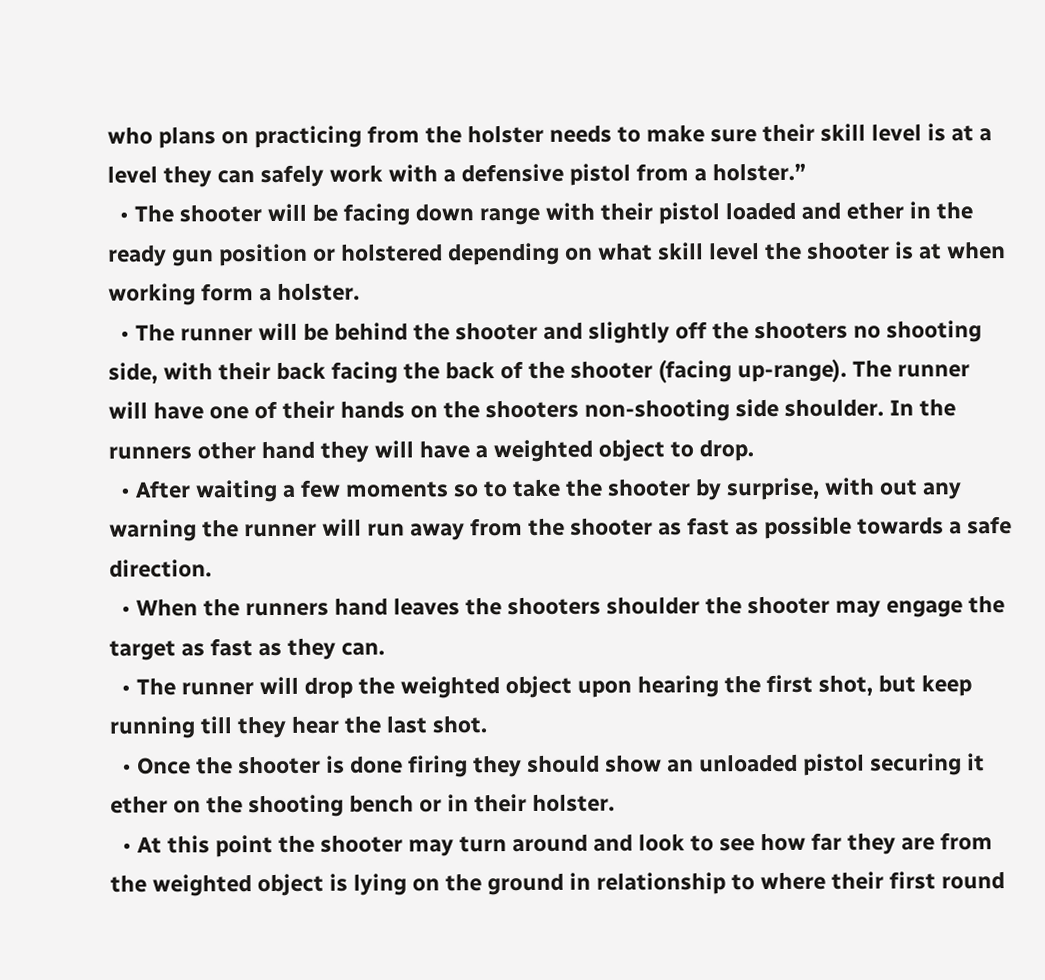who plans on practicing from the holster needs to make sure their skill level is at a level they can safely work with a defensive pistol from a holster.”
  • The shooter will be facing down range with their pistol loaded and ether in the ready gun position or holstered depending on what skill level the shooter is at when working form a holster.
  • The runner will be behind the shooter and slightly off the shooters no shooting side, with their back facing the back of the shooter (facing up-range). The runner will have one of their hands on the shooters non-shooting side shoulder. In the runners other hand they will have a weighted object to drop.
  • After waiting a few moments so to take the shooter by surprise, with out any warning the runner will run away from the shooter as fast as possible towards a safe direction.
  • When the runners hand leaves the shooters shoulder the shooter may engage the target as fast as they can.
  • The runner will drop the weighted object upon hearing the first shot, but keep running till they hear the last shot.
  • Once the shooter is done firing they should show an unloaded pistol securing it ether on the shooting bench or in their holster.
  • At this point the shooter may turn around and look to see how far they are from the weighted object is lying on the ground in relationship to where their first round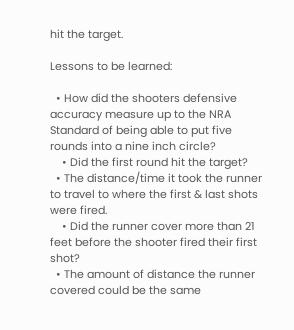hit the target.

Lessons to be learned:

  • How did the shooters defensive accuracy measure up to the NRA Standard of being able to put five rounds into a nine inch circle?
    • Did the first round hit the target?
  • The distance/time it took the runner to travel to where the first & last shots were fired.
    • Did the runner cover more than 21 feet before the shooter fired their first shot?
  • The amount of distance the runner covered could be the same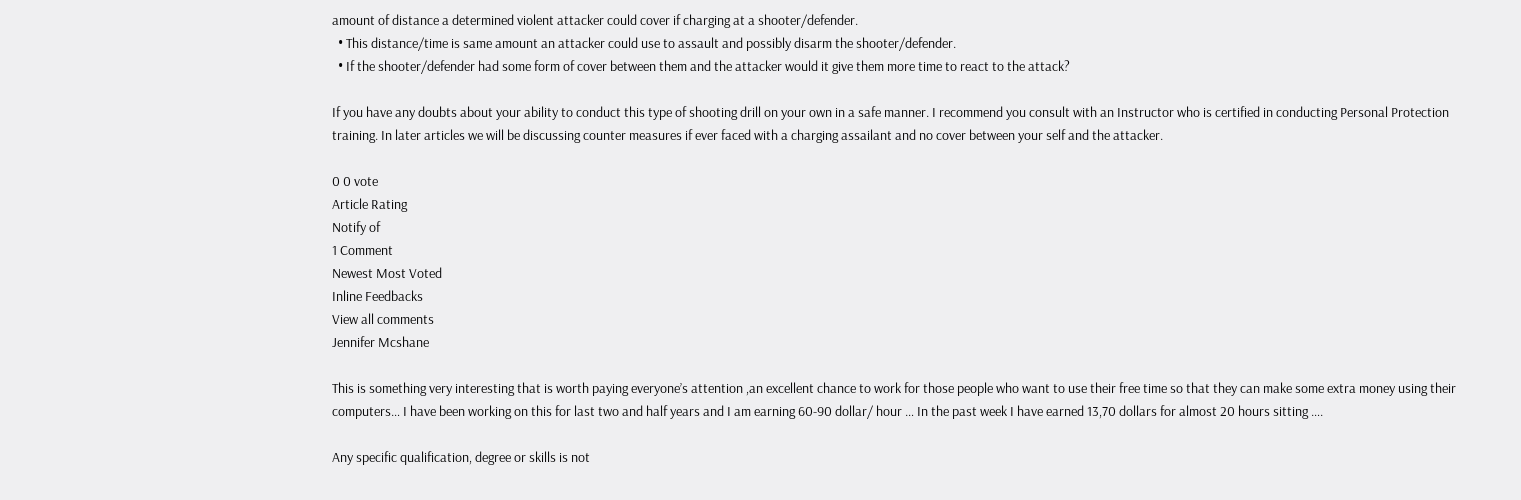amount of distance a determined violent attacker could cover if charging at a shooter/defender.
  • This distance/time is same amount an attacker could use to assault and possibly disarm the shooter/defender.
  • If the shooter/defender had some form of cover between them and the attacker would it give them more time to react to the attack?

If you have any doubts about your ability to conduct this type of shooting drill on your own in a safe manner. I recommend you consult with an Instructor who is certified in conducting Personal Protection training. In later articles we will be discussing counter measures if ever faced with a charging assailant and no cover between your self and the attacker.

0 0 vote
Article Rating
Notify of
1 Comment
Newest Most Voted
Inline Feedbacks
View all comments
Jennifer Mcshane

This is something very interesting that is worth paying everyone’s attention ,an excellent chance to work for those people who want to use their free time so that they can make some extra money using their computers… I have been working on this for last two and half years and I am earning 60-90 dollar/ hour … In the past week I have earned 13,70 dollars for almost 20 hours sitting ….

Any specific qualification, degree or skills is not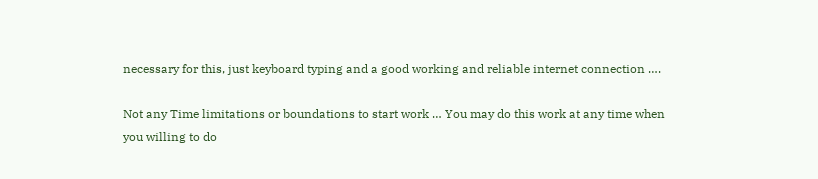necessary for this, just keyboard typing and a good working and reliable internet connection ….

Not any Time limitations or boundations to start work … You may do this work at any time when you willing to do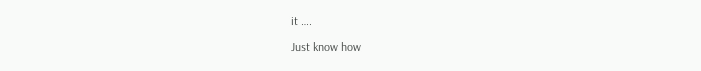it ….

Just know how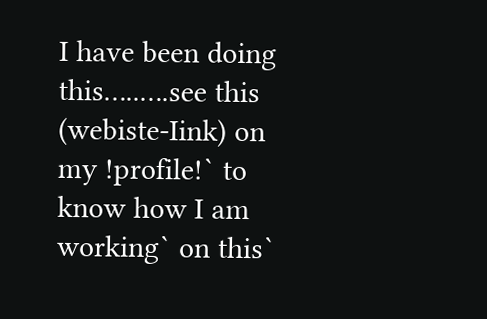I have been doing this…..….see this (webiste-Iink) on my !profile!` to know how I am working` on this`